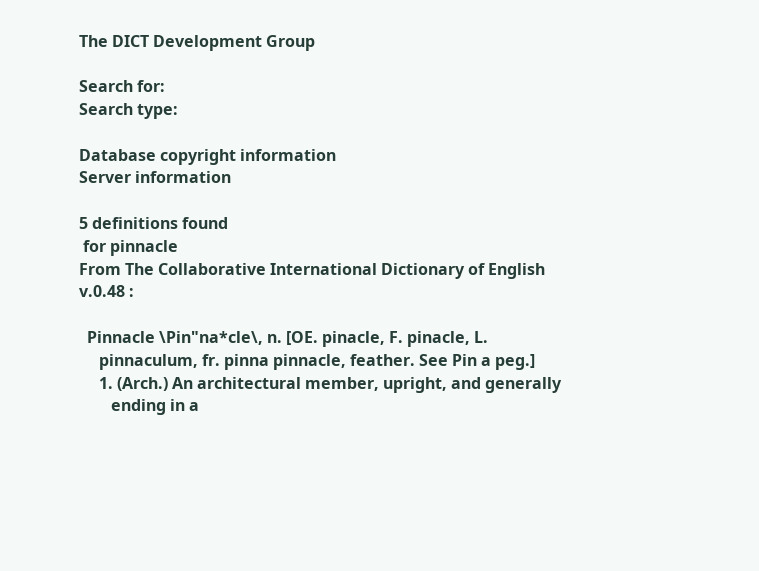The DICT Development Group

Search for:
Search type:

Database copyright information
Server information

5 definitions found
 for pinnacle
From The Collaborative International Dictionary of English v.0.48 :

  Pinnacle \Pin"na*cle\, n. [OE. pinacle, F. pinacle, L.
     pinnaculum, fr. pinna pinnacle, feather. See Pin a peg.]
     1. (Arch.) An architectural member, upright, and generally
        ending in a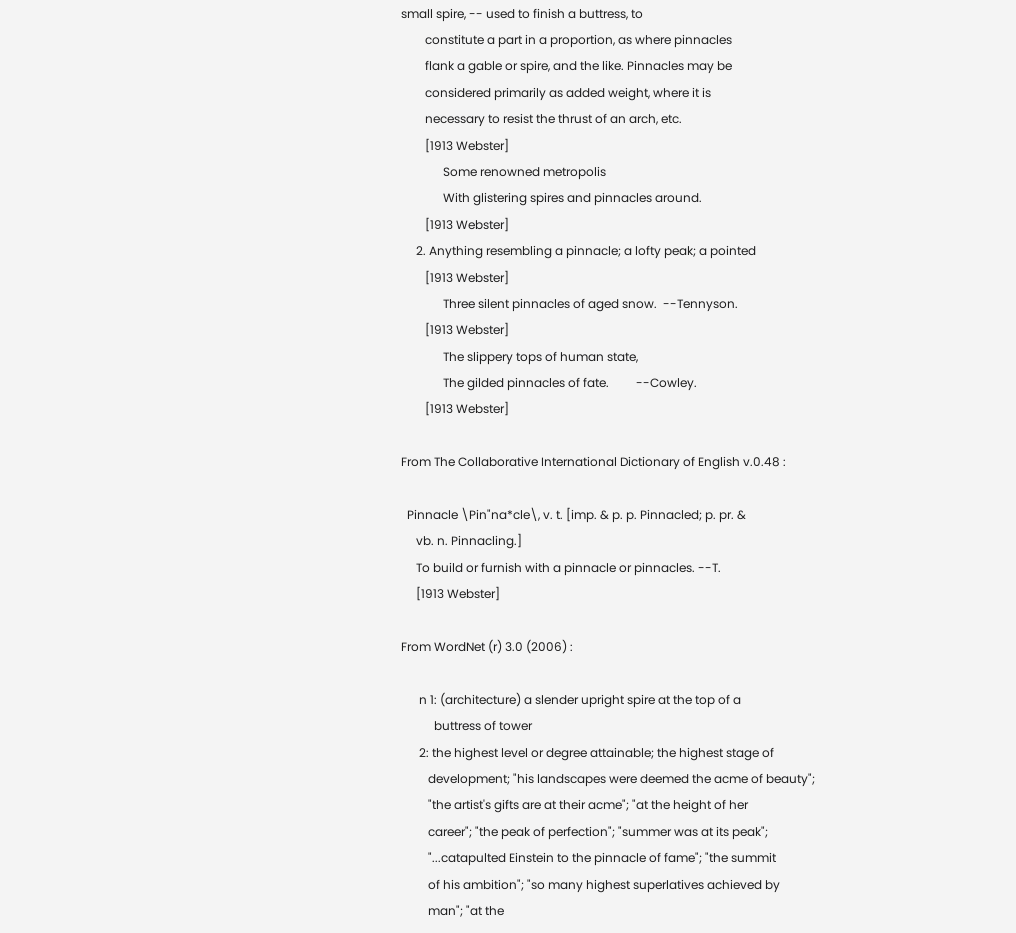small spire, -- used to finish a buttress, to
        constitute a part in a proportion, as where pinnacles
        flank a gable or spire, and the like. Pinnacles may be
        considered primarily as added weight, where it is
        necessary to resist the thrust of an arch, etc.
        [1913 Webster]
              Some renowned metropolis
              With glistering spires and pinnacles around.
        [1913 Webster]
     2. Anything resembling a pinnacle; a lofty peak; a pointed
        [1913 Webster]
              Three silent pinnacles of aged snow.  --Tennyson.
        [1913 Webster]
              The slippery tops of human state,
              The gilded pinnacles of fate.         --Cowley.
        [1913 Webster]

From The Collaborative International Dictionary of English v.0.48 :

  Pinnacle \Pin"na*cle\, v. t. [imp. & p. p. Pinnacled; p. pr. &
     vb. n. Pinnacling.]
     To build or furnish with a pinnacle or pinnacles. --T.
     [1913 Webster]

From WordNet (r) 3.0 (2006) :

      n 1: (architecture) a slender upright spire at the top of a
           buttress of tower
      2: the highest level or degree attainable; the highest stage of
         development; "his landscapes were deemed the acme of beauty";
         "the artist's gifts are at their acme"; "at the height of her
         career"; "the peak of perfection"; "summer was at its peak";
         "...catapulted Einstein to the pinnacle of fame"; "the summit
         of his ambition"; "so many highest superlatives achieved by
         man"; "at the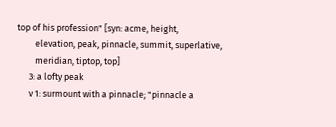top of his profession" [syn: acme, height,
         elevation, peak, pinnacle, summit, superlative,
         meridian, tiptop, top]
      3: a lofty peak
      v 1: surmount with a pinnacle; "pinnacle a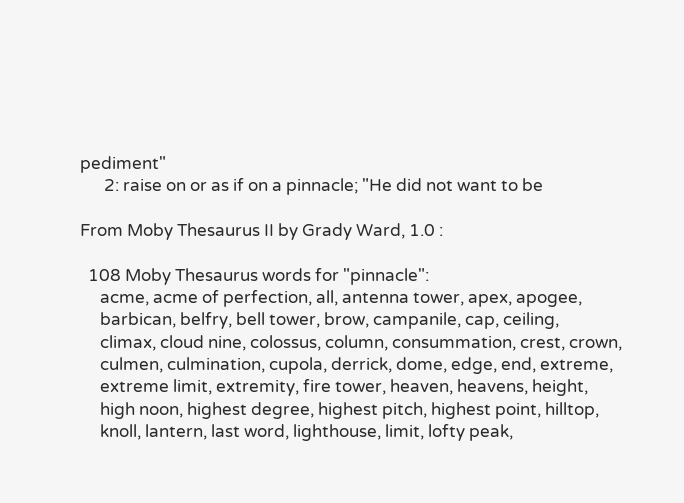pediment"
      2: raise on or as if on a pinnacle; "He did not want to be

From Moby Thesaurus II by Grady Ward, 1.0 :

  108 Moby Thesaurus words for "pinnacle":
     acme, acme of perfection, all, antenna tower, apex, apogee,
     barbican, belfry, bell tower, brow, campanile, cap, ceiling,
     climax, cloud nine, colossus, column, consummation, crest, crown,
     culmen, culmination, cupola, derrick, dome, edge, end, extreme,
     extreme limit, extremity, fire tower, heaven, heavens, height,
     high noon, highest degree, highest pitch, highest point, hilltop,
     knoll, lantern, last word, lighthouse, limit, lofty peak,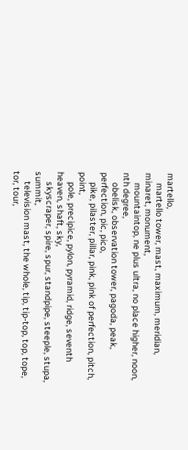martello,
     martello tower, mast, maximum, meridian, minaret, monument,
     mountaintop, ne plus ultra, no place higher, noon, nth degree,
     obelisk, observation tower, pagoda, peak, perfection, pic, pico,
     pike, pilaster, pillar, pink, pink of perfection, pitch, point,
     pole, precipice, pylon, pyramid, ridge, seventh heaven, shaft, sky,
     skyscraper, spire, spur, standpipe, steeple, stupa, summit,
     television mast, the whole, tip, tip-top, top, tope, tor, tour,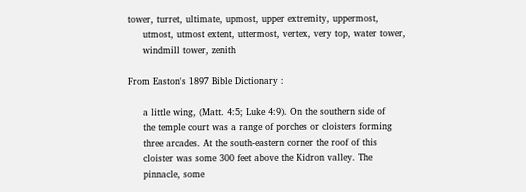tower, turret, ultimate, upmost, upper extremity, uppermost,
     utmost, utmost extent, uttermost, vertex, very top, water tower,
     windmill tower, zenith

From Easton's 1897 Bible Dictionary :

     a little wing, (Matt. 4:5; Luke 4:9). On the southern side of
     the temple court was a range of porches or cloisters forming
     three arcades. At the south-eastern corner the roof of this
     cloister was some 300 feet above the Kidron valley. The
     pinnacle, some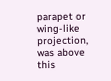parapet or wing-like projection, was above this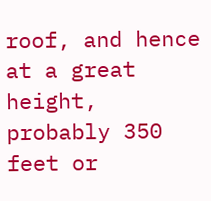roof, and hence at a great height, probably 350 feet or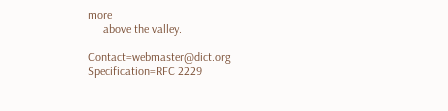more
     above the valley.

Contact=webmaster@dict.org Specification=RFC 2229